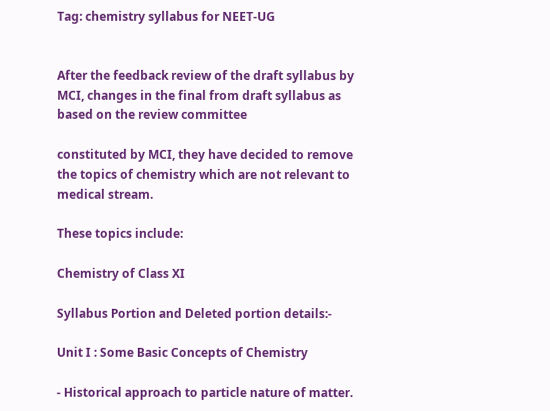Tag: chemistry syllabus for NEET-UG


After the feedback review of the draft syllabus by MCI, changes in the final from draft syllabus as based on the review committee

constituted by MCI, they have decided to remove the topics of chemistry which are not relevant to medical stream.

These topics include:

Chemistry of Class XI

Syllabus Portion and Deleted portion details:-

Unit I : Some Basic Concepts of Chemistry

- Historical approach to particle nature of matter.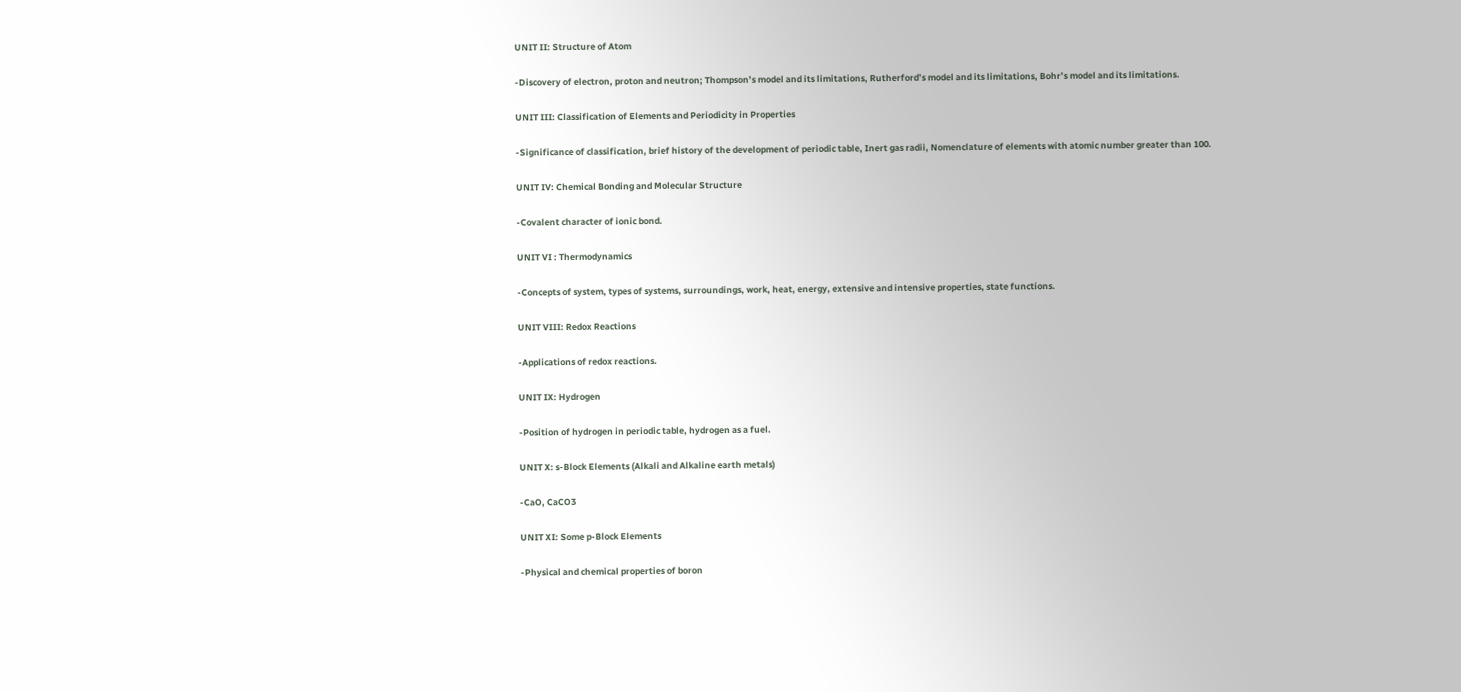UNIT II: Structure of Atom

-Discovery of electron, proton and neutron; Thompson’s model and its limitations, Rutherford’s model and its limitations, Bohr’s model and its limitations.

UNIT III: Classification of Elements and Periodicity in Properties

-Significance of classification, brief history of the development of periodic table, Inert gas radii, Nomenclature of elements with atomic number greater than 100.

UNIT IV: Chemical Bonding and Molecular Structure

-Covalent character of ionic bond.

UNIT VI : Thermodynamics

-Concepts of system, types of systems, surroundings, work, heat, energy, extensive and intensive properties, state functions.

UNIT VIII: Redox Reactions

-Applications of redox reactions.

UNIT IX: Hydrogen

-Position of hydrogen in periodic table, hydrogen as a fuel.

UNIT X: s-Block Elements (Alkali and Alkaline earth metals)

-CaO, CaCO3

UNIT XI: Some p-Block Elements

-Physical and chemical properties of boron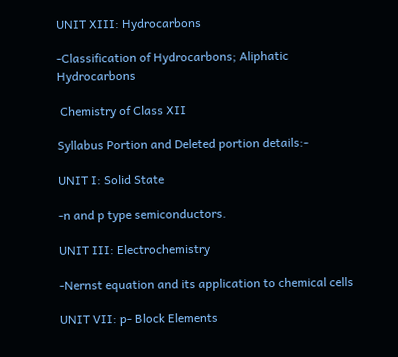UNIT XIII: Hydrocarbons

-Classification of Hydrocarbons; Aliphatic Hydrocarbons

 Chemistry of Class XII

Syllabus Portion and Deleted portion details:-

UNIT I: Solid State

-n and p type semiconductors.

UNIT III: Electrochemistry

-Nernst equation and its application to chemical cells

UNIT VII: p- Block Elements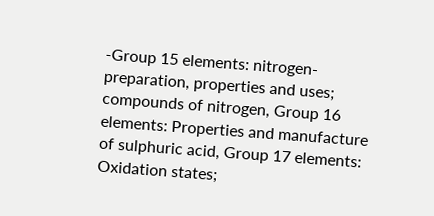-Group 15 elements: nitrogen-preparation, properties and uses; compounds of nitrogen, Group 16 elements: Properties and manufacture of sulphuric acid, Group 17 elements: Oxidation states;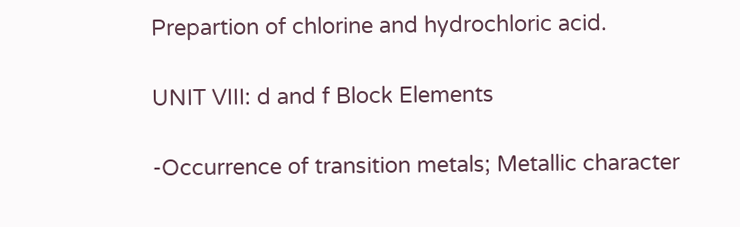Prepartion of chlorine and hydrochloric acid.

UNIT VIII: d and f Block Elements

-Occurrence of transition metals; Metallic character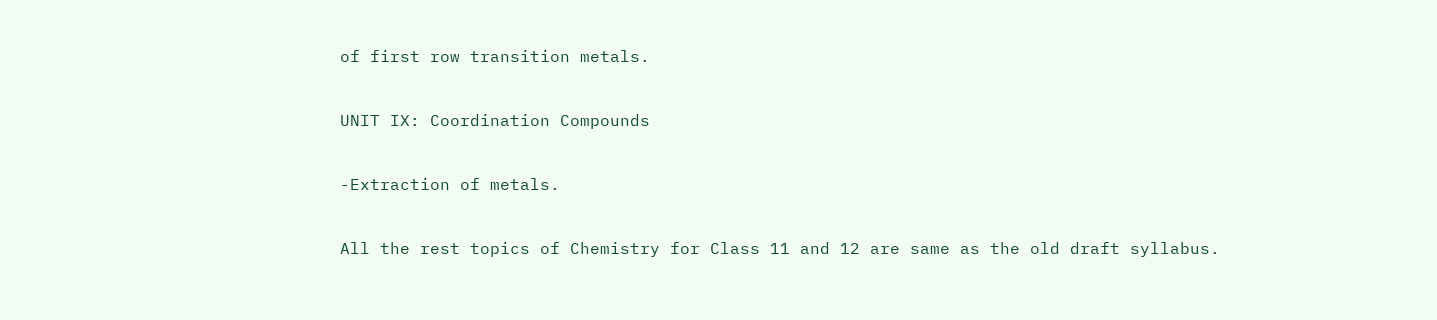of first row transition metals.

UNIT IX: Coordination Compounds

-Extraction of metals.

All the rest topics of Chemistry for Class 11 and 12 are same as the old draft syllabus.